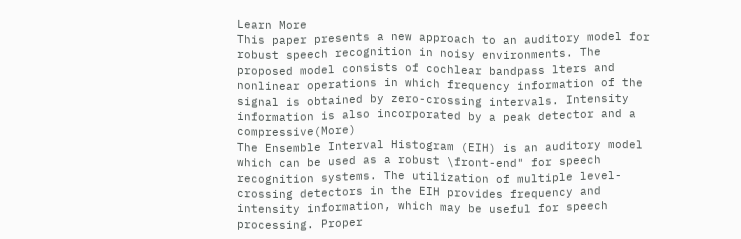Learn More
This paper presents a new approach to an auditory model for robust speech recognition in noisy environments. The proposed model consists of cochlear bandpass lters and nonlinear operations in which frequency information of the signal is obtained by zero-crossing intervals. Intensity information is also incorporated by a peak detector and a compressive(More)
The Ensemble Interval Histogram (EIH) is an auditory model which can be used as a robust \front-end" for speech recognition systems. The utilization of multiple level-crossing detectors in the EIH provides frequency and intensity information, which may be useful for speech processing. Proper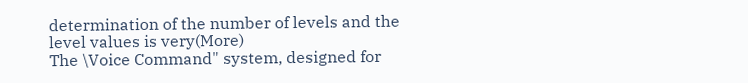determination of the number of levels and the level values is very(More)
The \Voice Command" system, designed for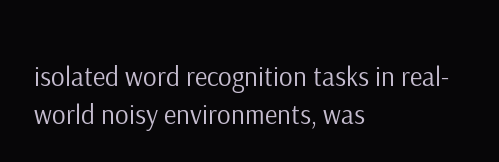isolated word recognition tasks in real-world noisy environments, was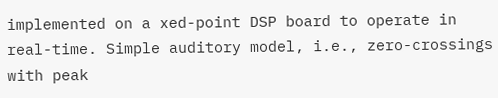implemented on a xed-point DSP board to operate in real-time. Simple auditory model, i.e., zero-crossings with peak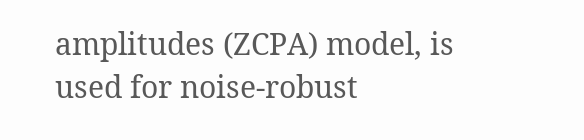amplitudes (ZCPA) model, is used for noise-robust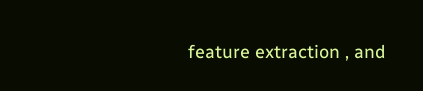feature extraction , and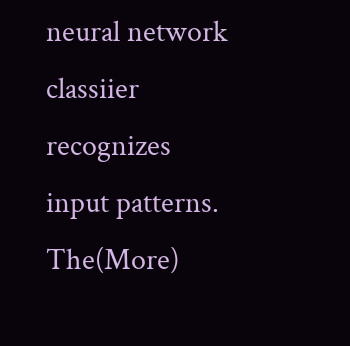neural network classiier recognizes input patterns. The(More)